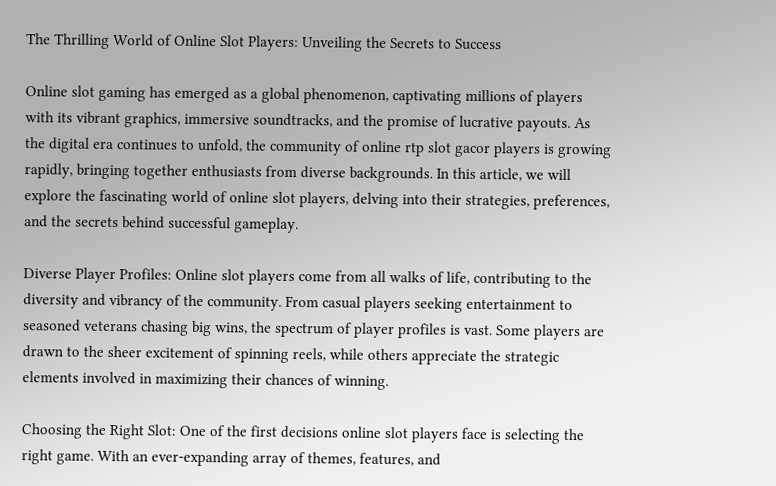The Thrilling World of Online Slot Players: Unveiling the Secrets to Success

Online slot gaming has emerged as a global phenomenon, captivating millions of players with its vibrant graphics, immersive soundtracks, and the promise of lucrative payouts. As the digital era continues to unfold, the community of online rtp slot gacor players is growing rapidly, bringing together enthusiasts from diverse backgrounds. In this article, we will explore the fascinating world of online slot players, delving into their strategies, preferences, and the secrets behind successful gameplay.

Diverse Player Profiles: Online slot players come from all walks of life, contributing to the diversity and vibrancy of the community. From casual players seeking entertainment to seasoned veterans chasing big wins, the spectrum of player profiles is vast. Some players are drawn to the sheer excitement of spinning reels, while others appreciate the strategic elements involved in maximizing their chances of winning.

Choosing the Right Slot: One of the first decisions online slot players face is selecting the right game. With an ever-expanding array of themes, features, and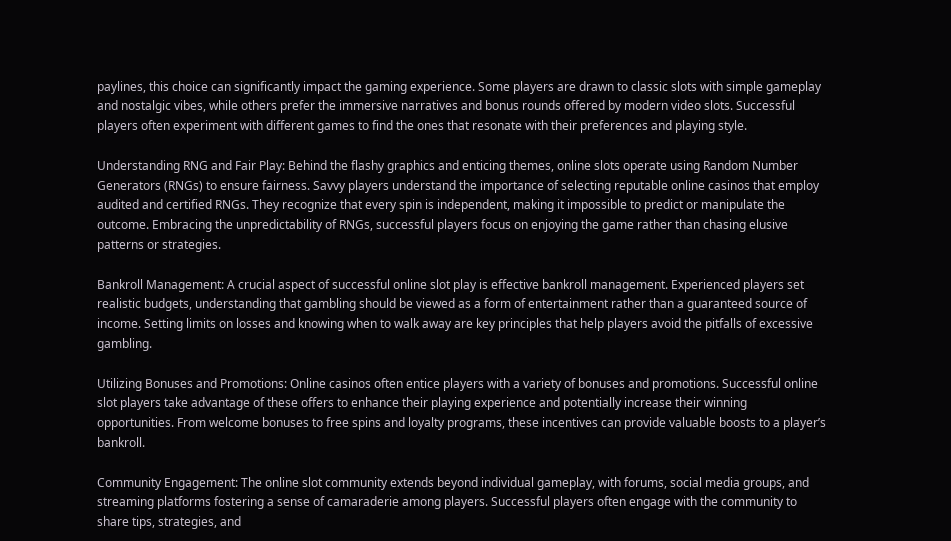paylines, this choice can significantly impact the gaming experience. Some players are drawn to classic slots with simple gameplay and nostalgic vibes, while others prefer the immersive narratives and bonus rounds offered by modern video slots. Successful players often experiment with different games to find the ones that resonate with their preferences and playing style.

Understanding RNG and Fair Play: Behind the flashy graphics and enticing themes, online slots operate using Random Number Generators (RNGs) to ensure fairness. Savvy players understand the importance of selecting reputable online casinos that employ audited and certified RNGs. They recognize that every spin is independent, making it impossible to predict or manipulate the outcome. Embracing the unpredictability of RNGs, successful players focus on enjoying the game rather than chasing elusive patterns or strategies.

Bankroll Management: A crucial aspect of successful online slot play is effective bankroll management. Experienced players set realistic budgets, understanding that gambling should be viewed as a form of entertainment rather than a guaranteed source of income. Setting limits on losses and knowing when to walk away are key principles that help players avoid the pitfalls of excessive gambling.

Utilizing Bonuses and Promotions: Online casinos often entice players with a variety of bonuses and promotions. Successful online slot players take advantage of these offers to enhance their playing experience and potentially increase their winning opportunities. From welcome bonuses to free spins and loyalty programs, these incentives can provide valuable boosts to a player’s bankroll.

Community Engagement: The online slot community extends beyond individual gameplay, with forums, social media groups, and streaming platforms fostering a sense of camaraderie among players. Successful players often engage with the community to share tips, strategies, and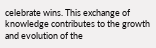celebrate wins. This exchange of knowledge contributes to the growth and evolution of the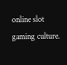online slot gaming culture.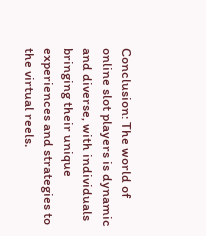Conclusion: The world of online slot players is dynamic and diverse, with individuals bringing their unique experiences and strategies to the virtual reels.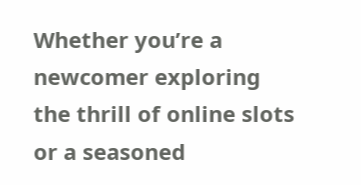Whether you’re a newcomer exploring the thrill of online slots or a seasoned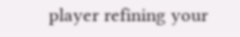player refining your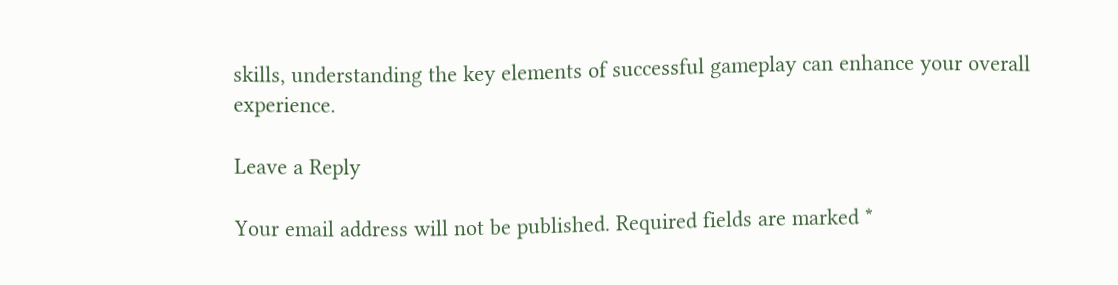skills, understanding the key elements of successful gameplay can enhance your overall experience.

Leave a Reply

Your email address will not be published. Required fields are marked *